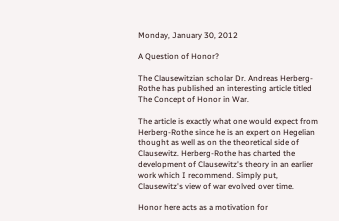Monday, January 30, 2012

A Question of Honor?

The Clausewitzian scholar Dr. Andreas Herberg-Rothe has published an interesting article titled The Concept of Honor in War.

The article is exactly what one would expect from Herberg-Rothe since he is an expert on Hegelian thought as well as on the theoretical side of Clausewitz. Herberg-Rothe has charted the development of Clausewitz's theory in an earlier work which I recommend. Simply put, Clausewitz's view of war evolved over time.

Honor here acts as a motivation for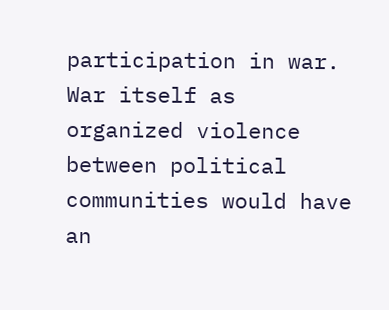participation in war. War itself as organized violence between political communities would have an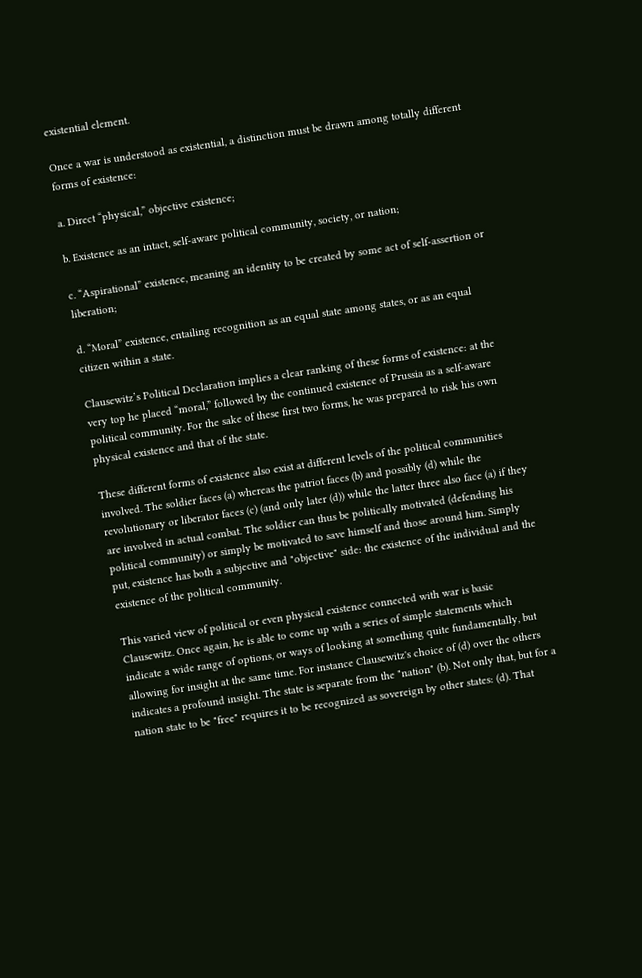existential element.

Once a war is understood as existential, a distinction must be drawn among totally different forms of existence:

a. Direct “physical,” objective existence;

b. Existence as an intact, self-aware political community, society, or nation;

c. “Aspirational” existence, meaning an identity to be created by some act of self-assertion or liberation;

d. “Moral” existence, entailing recognition as an equal state among states, or as an equal citizen within a state.

Clausewitz’s Political Declaration implies a clear ranking of these forms of existence: at the very top he placed “moral,” followed by the continued existence of Prussia as a self-aware political community. For the sake of these first two forms, he was prepared to risk his own physical existence and that of the state.

These different forms of existence also exist at different levels of the political communities involved. The soldier faces (a) whereas the patriot faces (b) and possibly (d) while the revolutionary or liberator faces (c) (and only later (d)) while the latter three also face (a) if they are involved in actual combat. The soldier can thus be politically motivated (defending his political community) or simply be motivated to save himself and those around him. Simply put, existence has both a subjective and "objective" side: the existence of the individual and the existence of the political community.

This varied view of political or even physical existence connected with war is basic Clausewitz. Once again, he is able to come up with a series of simple statements which indicate a wide range of options, or ways of looking at something quite fundamentally, but allowing for insight at the same time. For instance Clausewitz's choice of (d) over the others indicates a profound insight. The state is separate from the "nation" (b). Not only that, but for a nation state to be "free" requires it to be recognized as sovereign by other states: (d). That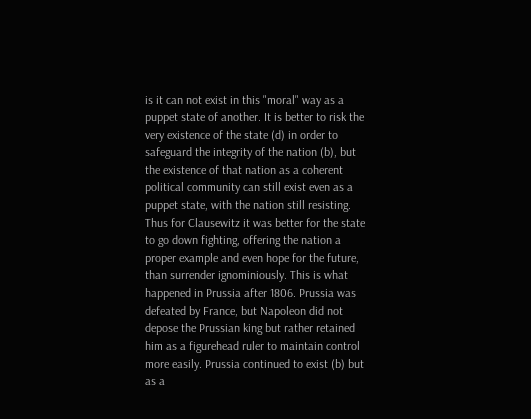is it can not exist in this "moral" way as a puppet state of another. It is better to risk the very existence of the state (d) in order to safeguard the integrity of the nation (b), but the existence of that nation as a coherent political community can still exist even as a puppet state, with the nation still resisting. Thus for Clausewitz it was better for the state to go down fighting, offering the nation a proper example and even hope for the future, than surrender ignominiously. This is what happened in Prussia after 1806. Prussia was defeated by France, but Napoleon did not depose the Prussian king but rather retained him as a figurehead ruler to maintain control more easily. Prussia continued to exist (b) but as a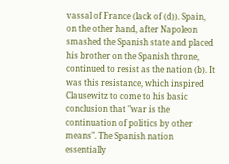vassal of France (lack of (d)). Spain, on the other hand, after Napoleon smashed the Spanish state and placed his brother on the Spanish throne, continued to resist as the nation (b). It was this resistance, which inspired Clausewitz to come to his basic conclusion that "war is the continuation of politics by other means". The Spanish nation essentially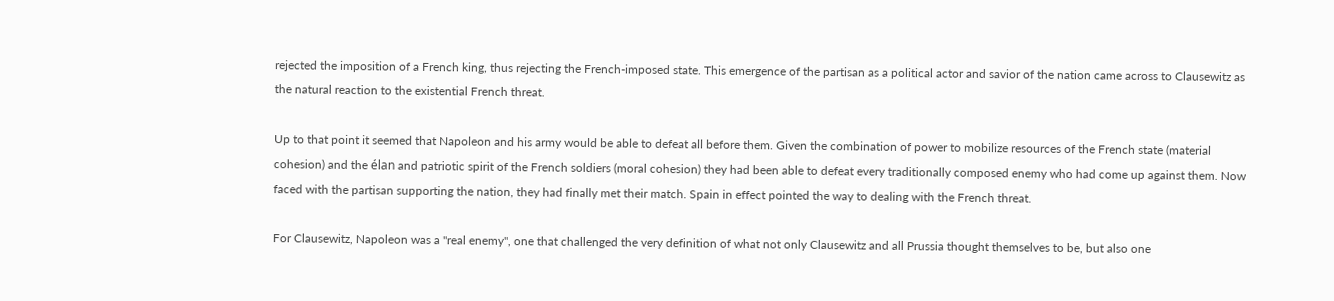rejected the imposition of a French king, thus rejecting the French-imposed state. This emergence of the partisan as a political actor and savior of the nation came across to Clausewitz as the natural reaction to the existential French threat.

Up to that point it seemed that Napoleon and his army would be able to defeat all before them. Given the combination of power to mobilize resources of the French state (material cohesion) and the élan and patriotic spirit of the French soldiers (moral cohesion) they had been able to defeat every traditionally composed enemy who had come up against them. Now faced with the partisan supporting the nation, they had finally met their match. Spain in effect pointed the way to dealing with the French threat.

For Clausewitz, Napoleon was a "real enemy", one that challenged the very definition of what not only Clausewitz and all Prussia thought themselves to be, but also one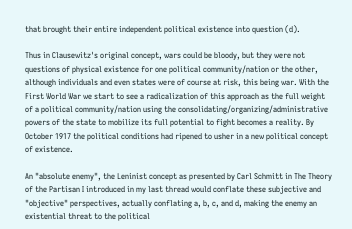that brought their entire independent political existence into question (d).

Thus in Clausewitz's original concept, wars could be bloody, but they were not questions of physical existence for one political community/nation or the other, although individuals and even states were of course at risk, this being war. With the First World War we start to see a radicalization of this approach as the full weight of a political community/nation using the consolidating/organizing/administrative powers of the state to mobilize its full potential to fight becomes a reality. By October 1917 the political conditions had ripened to usher in a new political concept of existence.

An "absolute enemy", the Leninist concept as presented by Carl Schmitt in The Theory of the Partisan I introduced in my last thread would conflate these subjective and "objective" perspectives, actually conflating a, b, c, and d, making the enemy an existential threat to the political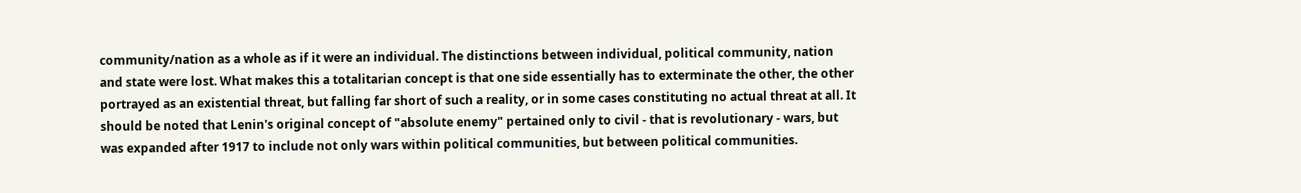community/nation as a whole as if it were an individual. The distinctions between individual, political community, nation and state were lost. What makes this a totalitarian concept is that one side essentially has to exterminate the other, the other portrayed as an existential threat, but falling far short of such a reality, or in some cases constituting no actual threat at all. It should be noted that Lenin's original concept of "absolute enemy" pertained only to civil - that is revolutionary - wars, but was expanded after 1917 to include not only wars within political communities, but between political communities.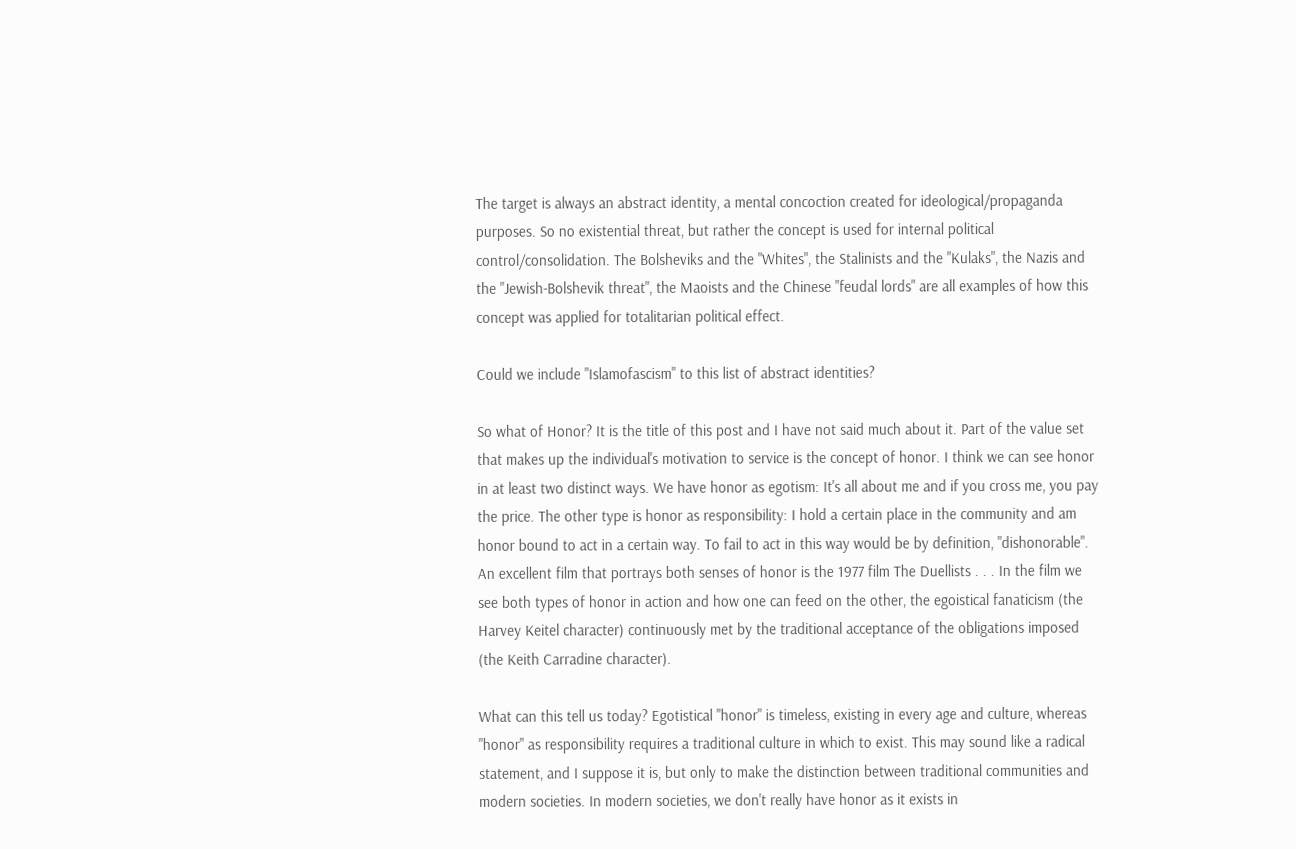The target is always an abstract identity, a mental concoction created for ideological/propaganda purposes. So no existential threat, but rather the concept is used for internal political control/consolidation. The Bolsheviks and the "Whites", the Stalinists and the "Kulaks", the Nazis and the "Jewish-Bolshevik threat", the Maoists and the Chinese "feudal lords" are all examples of how this concept was applied for totalitarian political effect.

Could we include "Islamofascism" to this list of abstract identities?

So what of Honor? It is the title of this post and I have not said much about it. Part of the value set that makes up the individual's motivation to service is the concept of honor. I think we can see honor in at least two distinct ways. We have honor as egotism: It's all about me and if you cross me, you pay the price. The other type is honor as responsibility: I hold a certain place in the community and am honor bound to act in a certain way. To fail to act in this way would be by definition, "dishonorable". An excellent film that portrays both senses of honor is the 1977 film The Duellists . . . In the film we see both types of honor in action and how one can feed on the other, the egoistical fanaticism (the Harvey Keitel character) continuously met by the traditional acceptance of the obligations imposed (the Keith Carradine character).

What can this tell us today? Egotistical "honor" is timeless, existing in every age and culture, whereas "honor" as responsibility requires a traditional culture in which to exist. This may sound like a radical statement, and I suppose it is, but only to make the distinction between traditional communities and modern societies. In modern societies, we don't really have honor as it exists in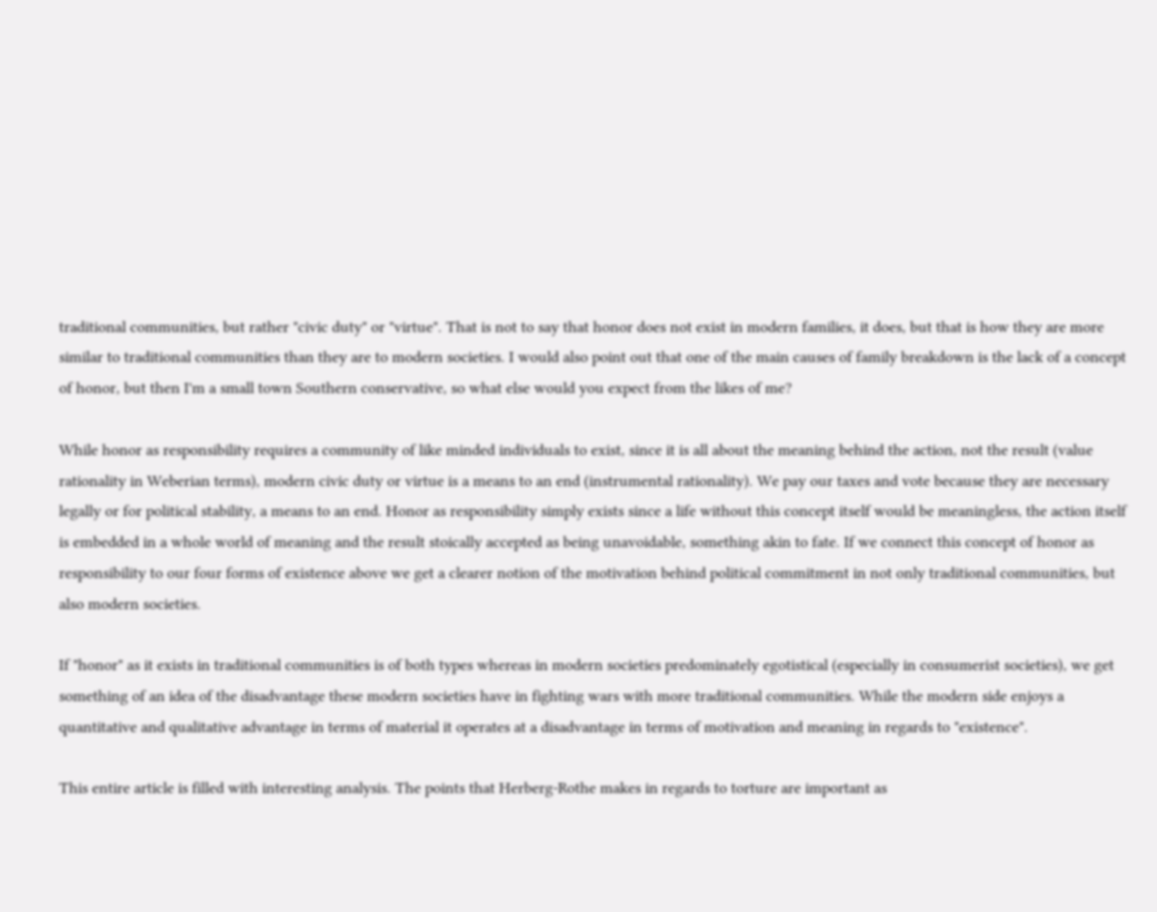traditional communities, but rather "civic duty" or "virtue". That is not to say that honor does not exist in modern families, it does, but that is how they are more similar to traditional communities than they are to modern societies. I would also point out that one of the main causes of family breakdown is the lack of a concept of honor, but then I'm a small town Southern conservative, so what else would you expect from the likes of me?

While honor as responsibility requires a community of like minded individuals to exist, since it is all about the meaning behind the action, not the result (value rationality in Weberian terms), modern civic duty or virtue is a means to an end (instrumental rationality). We pay our taxes and vote because they are necessary legally or for political stability, a means to an end. Honor as responsibility simply exists since a life without this concept itself would be meaningless, the action itself is embedded in a whole world of meaning and the result stoically accepted as being unavoidable, something akin to fate. If we connect this concept of honor as responsibility to our four forms of existence above we get a clearer notion of the motivation behind political commitment in not only traditional communities, but also modern societies.

If "honor" as it exists in traditional communities is of both types whereas in modern societies predominately egotistical (especially in consumerist societies), we get something of an idea of the disadvantage these modern societies have in fighting wars with more traditional communities. While the modern side enjoys a quantitative and qualitative advantage in terms of material it operates at a disadvantage in terms of motivation and meaning in regards to "existence".

This entire article is filled with interesting analysis. The points that Herberg-Rothe makes in regards to torture are important as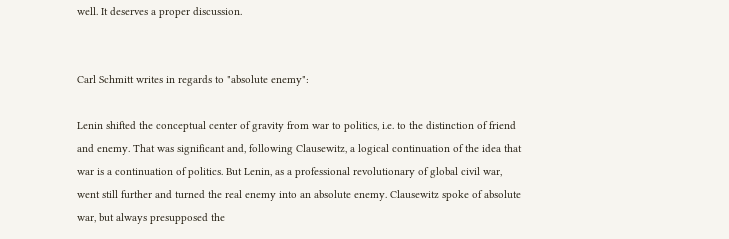well. It deserves a proper discussion.


Carl Schmitt writes in regards to "absolute enemy":

Lenin shifted the conceptual center of gravity from war to politics, i.e. to the distinction of friend and enemy. That was significant and, following Clausewitz, a logical continuation of the idea that war is a continuation of politics. But Lenin, as a professional revolutionary of global civil war, went still further and turned the real enemy into an absolute enemy. Clausewitz spoke of absolute war, but always presupposed the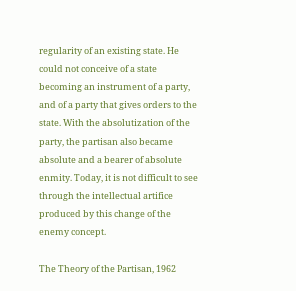regularity of an existing state. He could not conceive of a state becoming an instrument of a party, and of a party that gives orders to the state. With the absolutization of the party, the partisan also became absolute and a bearer of absolute enmity. Today, it is not difficult to see through the intellectual artifice produced by this change of the enemy concept.

The Theory of the Partisan, 1962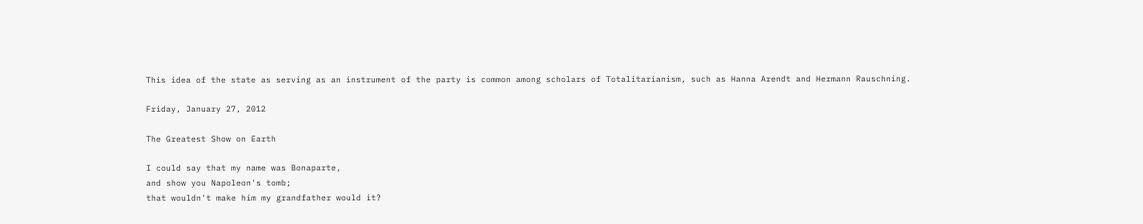This idea of the state as serving as an instrument of the party is common among scholars of Totalitarianism, such as Hanna Arendt and Hermann Rauschning.

Friday, January 27, 2012

The Greatest Show on Earth

I could say that my name was Bonaparte,
and show you Napoleon's tomb;
that wouldn't make him my grandfather would it?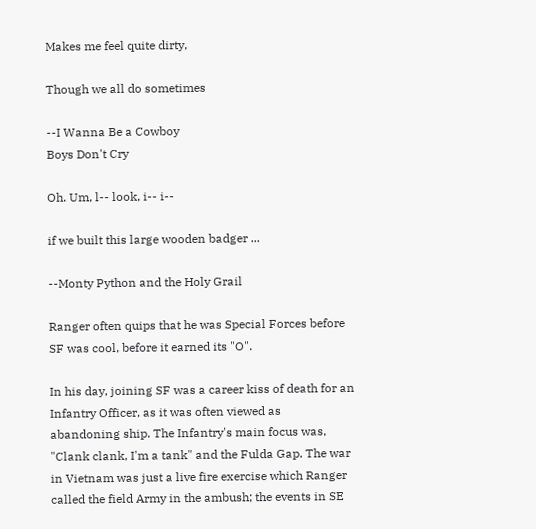Makes me feel quite dirty,

Though we all do sometimes

--I Wanna Be a Cowboy
Boys Don't Cry

Oh. Um, l-- look, i-- i--

if we built this large wooden badger ...

--Monty Python and the Holy Grail

Ranger often quips that he was Special Forces before SF was cool, before it earned its "O".

In his day, joining SF was a career kiss of death for an Infantry Officer, as it was often viewed as
abandoning ship. The Infantry's main focus was, "Clank clank, I'm a tank" and the Fulda Gap. The war in Vietnam was just a live fire exercise which Ranger called the field Army in the ambush; the events in SE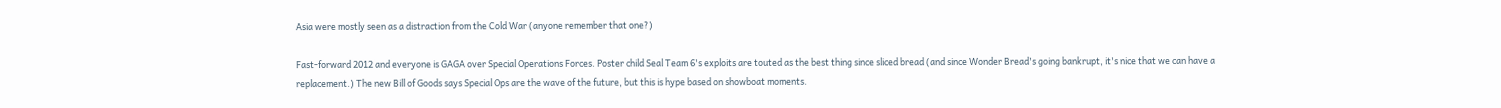Asia were mostly seen as a distraction from the Cold War (anyone remember that one?)

Fast-forward 2012 and everyone is GAGA over Special Operations Forces. Poster child Seal Team 6's exploits are touted as the best thing since sliced bread (and since Wonder Bread's going bankrupt, it's nice that we can have a replacement.) The new Bill of Goods says Special Ops are the wave of the future, but this is hype based on showboat moments.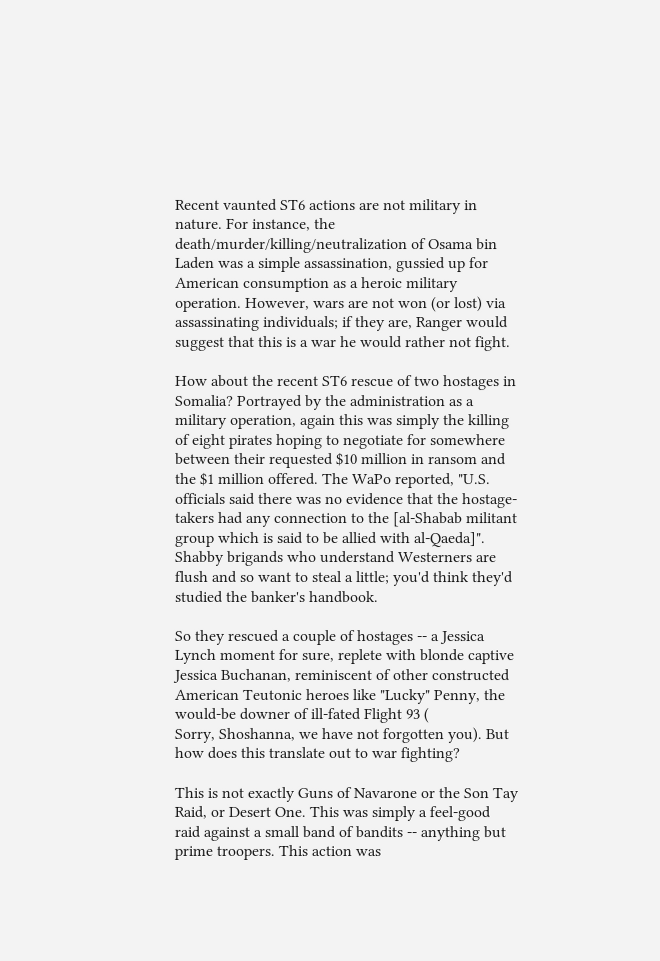Recent vaunted ST6 actions are not military in nature. For instance, the death/murder/killing/neutralization of Osama bin Laden was a simple assassination, gussied up for American consumption as a heroic military operation. However, wars are not won (or lost) via assassinating individuals; if they are, Ranger would suggest that this is a war he would rather not fight.

How about the recent ST6 rescue of two hostages in Somalia? Portrayed by the administration as a military operation, again this was simply the killing of eight pirates hoping to negotiate for somewhere between their requested $10 million in ransom and the $1 million offered. The WaPo reported, "U.S. officials said there was no evidence that the hostage-takers had any connection to the [al-Shabab militant group which is said to be allied with al-Qaeda]". Shabby brigands who understand Westerners are flush and so want to steal a little; you'd think they'd studied the banker's handbook.

So they rescued a couple of hostages -- a Jessica Lynch moment for sure, replete with blonde captive Jessica Buchanan, reminiscent of other constructed American Teutonic heroes like "Lucky" Penny, the would-be downer of ill-fated Flight 93 (
Sorry, Shoshanna, we have not forgotten you). But how does this translate out to war fighting?

This is not exactly Guns of Navarone or the Son Tay Raid, or Desert One. This was simply a feel-good raid against a small band of bandits -- anything but prime troopers. This action was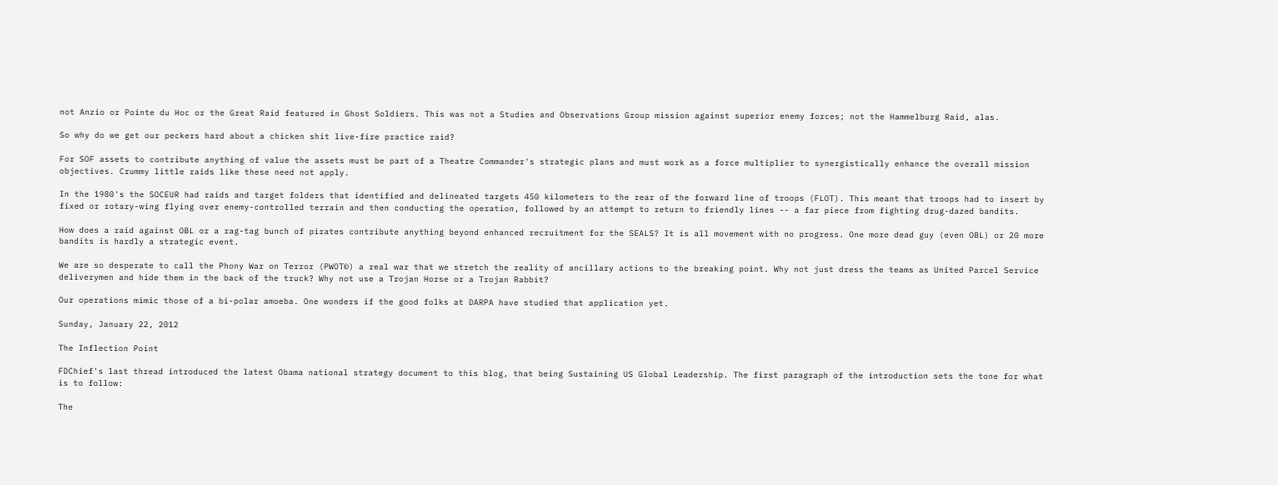not Anzio or Pointe du Hoc or the Great Raid featured in Ghost Soldiers. This was not a Studies and Observations Group mission against superior enemy forces; not the Hammelburg Raid, alas.

So why do we get our peckers hard about a chicken shit live-fire practice raid?

For SOF assets to contribute anything of value the assets must be part of a Theatre Commander's strategic plans and must work as a force multiplier to synergistically enhance the overall mission objectives. Crummy little raids like these need not apply.

In the 1980's the SOCEUR had raids and target folders that identified and delineated targets 450 kilometers to the rear of the forward line of troops (FLOT). This meant that troops had to insert by fixed or rotary-wing flying over enemy-controlled terrain and then conducting the operation, followed by an attempt to return to friendly lines -- a far piece from fighting drug-dazed bandits.

How does a raid against OBL or a rag-tag bunch of pirates contribute anything beyond enhanced recruitment for the SEALS? It is all movement with no progress. One more dead guy (even OBL) or 20 more bandits is hardly a strategic event.

We are so desperate to call the Phony War on Terror (PWOT©) a real war that we stretch the reality of ancillary actions to the breaking point. Why not just dress the teams as United Parcel Service deliverymen and hide them in the back of the truck? Why not use a Trojan Horse or a Trojan Rabbit?

Our operations mimic those of a bi-polar amoeba. One wonders if the good folks at DARPA have studied that application yet.

Sunday, January 22, 2012

The Inflection Point

FDChief's last thread introduced the latest Obama national strategy document to this blog, that being Sustaining US Global Leadership. The first paragraph of the introduction sets the tone for what is to follow:

The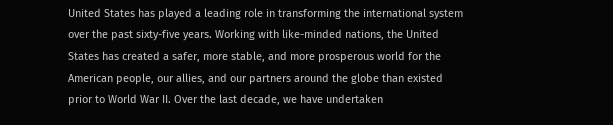United States has played a leading role in transforming the international system over the past sixty-five years. Working with like-minded nations, the United States has created a safer, more stable, and more prosperous world for the American people, our allies, and our partners around the globe than existed prior to World War II. Over the last decade, we have undertaken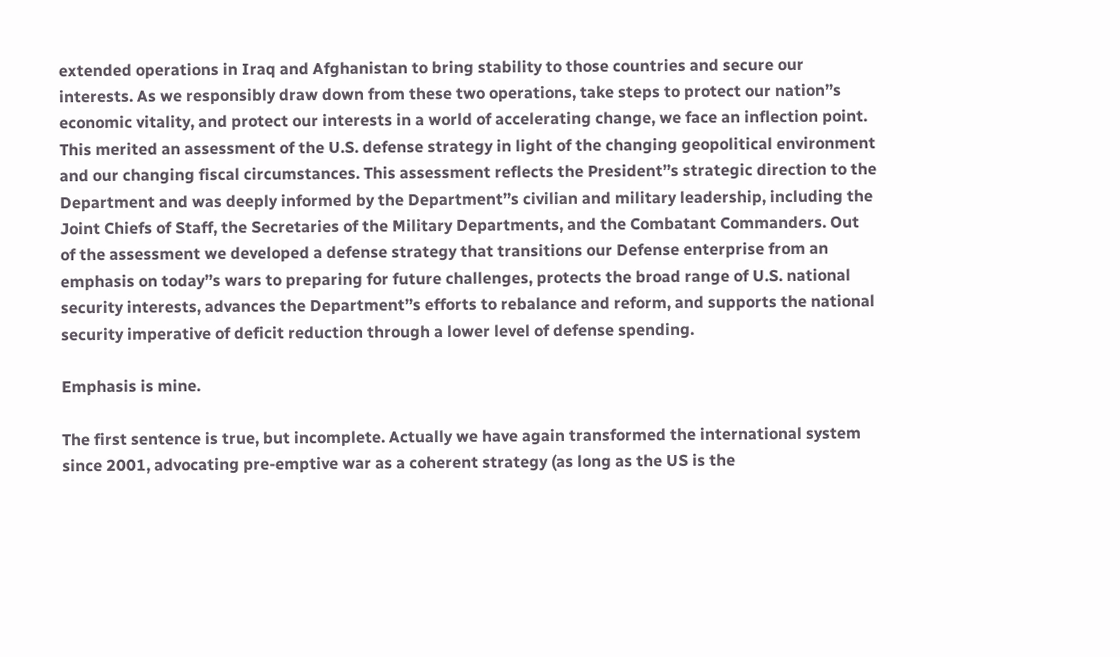extended operations in Iraq and Afghanistan to bring stability to those countries and secure our interests. As we responsibly draw down from these two operations, take steps to protect our nation’’s economic vitality, and protect our interests in a world of accelerating change, we face an inflection point. This merited an assessment of the U.S. defense strategy in light of the changing geopolitical environment and our changing fiscal circumstances. This assessment reflects the President’’s strategic direction to the Department and was deeply informed by the Department’’s civilian and military leadership, including the Joint Chiefs of Staff, the Secretaries of the Military Departments, and the Combatant Commanders. Out of the assessment we developed a defense strategy that transitions our Defense enterprise from an emphasis on today’’s wars to preparing for future challenges, protects the broad range of U.S. national security interests, advances the Department’’s efforts to rebalance and reform, and supports the national security imperative of deficit reduction through a lower level of defense spending.

Emphasis is mine.

The first sentence is true, but incomplete. Actually we have again transformed the international system since 2001, advocating pre-emptive war as a coherent strategy (as long as the US is the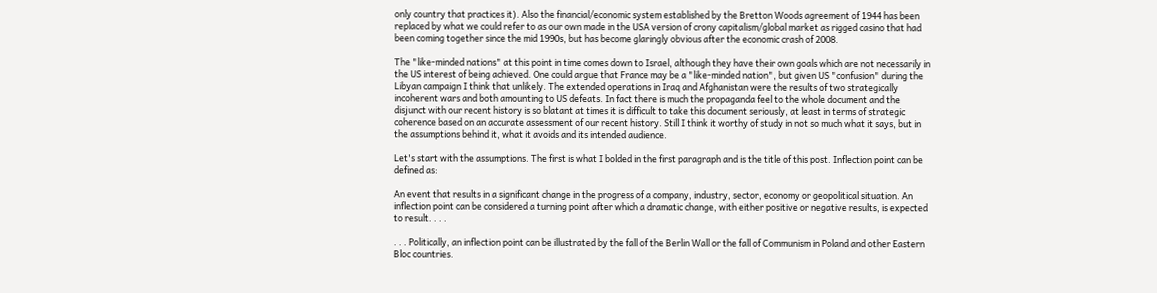only country that practices it). Also the financial/economic system established by the Bretton Woods agreement of 1944 has been replaced by what we could refer to as our own made in the USA version of crony capitalism/global market as rigged casino that had been coming together since the mid 1990s, but has become glaringly obvious after the economic crash of 2008.

The "like-minded nations" at this point in time comes down to Israel, although they have their own goals which are not necessarily in the US interest of being achieved. One could argue that France may be a "like-minded nation", but given US "confusion" during the Libyan campaign I think that unlikely. The extended operations in Iraq and Afghanistan were the results of two strategically incoherent wars and both amounting to US defeats. In fact there is much the propaganda feel to the whole document and the disjunct with our recent history is so blatant at times it is difficult to take this document seriously, at least in terms of strategic coherence based on an accurate assessment of our recent history. Still I think it worthy of study in not so much what it says, but in the assumptions behind it, what it avoids and its intended audience.

Let's start with the assumptions. The first is what I bolded in the first paragraph and is the title of this post. Inflection point can be defined as:

An event that results in a significant change in the progress of a company, industry, sector, economy or geopolitical situation. An inflection point can be considered a turning point after which a dramatic change, with either positive or negative results, is expected to result. . . .

. . . Politically, an inflection point can be illustrated by the fall of the Berlin Wall or the fall of Communism in Poland and other Eastern Bloc countries.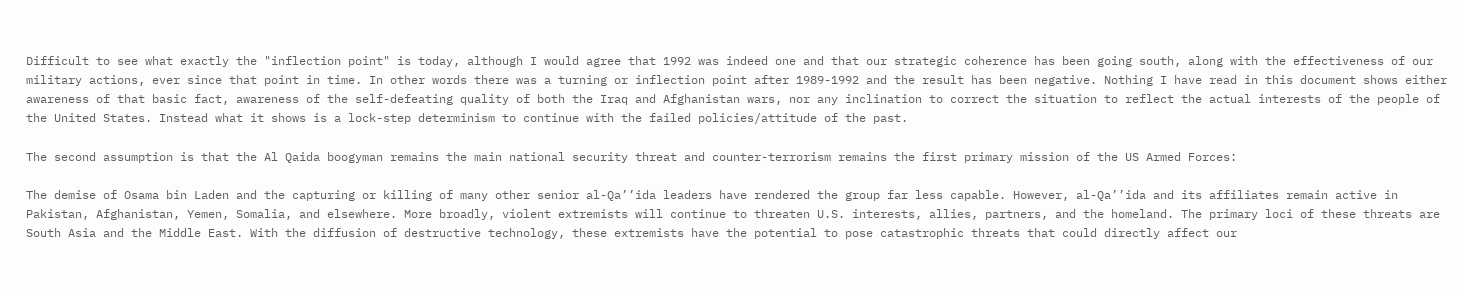Difficult to see what exactly the "inflection point" is today, although I would agree that 1992 was indeed one and that our strategic coherence has been going south, along with the effectiveness of our military actions, ever since that point in time. In other words there was a turning or inflection point after 1989-1992 and the result has been negative. Nothing I have read in this document shows either awareness of that basic fact, awareness of the self-defeating quality of both the Iraq and Afghanistan wars, nor any inclination to correct the situation to reflect the actual interests of the people of the United States. Instead what it shows is a lock-step determinism to continue with the failed policies/attitude of the past.

The second assumption is that the Al Qaida boogyman remains the main national security threat and counter-terrorism remains the first primary mission of the US Armed Forces:

The demise of Osama bin Laden and the capturing or killing of many other senior al-Qa’’ida leaders have rendered the group far less capable. However, al-Qa’’ida and its affiliates remain active in Pakistan, Afghanistan, Yemen, Somalia, and elsewhere. More broadly, violent extremists will continue to threaten U.S. interests, allies, partners, and the homeland. The primary loci of these threats are South Asia and the Middle East. With the diffusion of destructive technology, these extremists have the potential to pose catastrophic threats that could directly affect our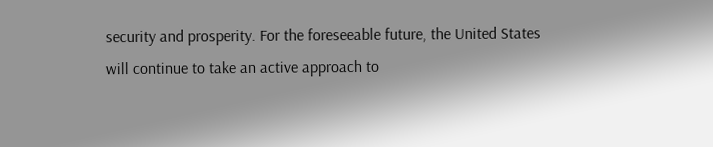security and prosperity. For the foreseeable future, the United States will continue to take an active approach to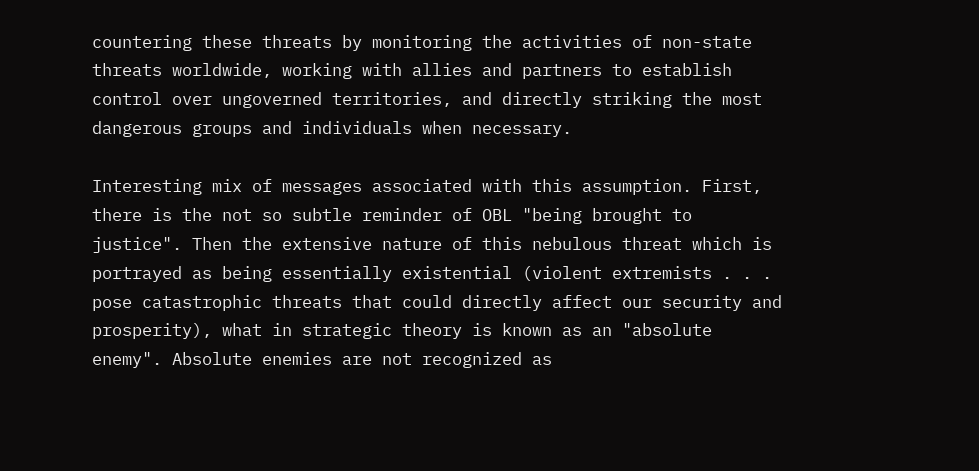countering these threats by monitoring the activities of non-state threats worldwide, working with allies and partners to establish control over ungoverned territories, and directly striking the most dangerous groups and individuals when necessary.

Interesting mix of messages associated with this assumption. First, there is the not so subtle reminder of OBL "being brought to justice". Then the extensive nature of this nebulous threat which is portrayed as being essentially existential (violent extremists . . . pose catastrophic threats that could directly affect our security and prosperity), what in strategic theory is known as an "absolute enemy". Absolute enemies are not recognized as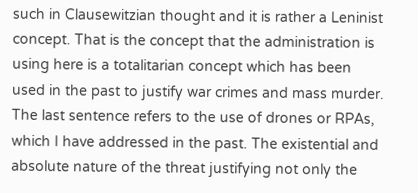such in Clausewitzian thought and it is rather a Leninist concept. That is the concept that the administration is using here is a totalitarian concept which has been used in the past to justify war crimes and mass murder. The last sentence refers to the use of drones or RPAs, which I have addressed in the past. The existential and absolute nature of the threat justifying not only the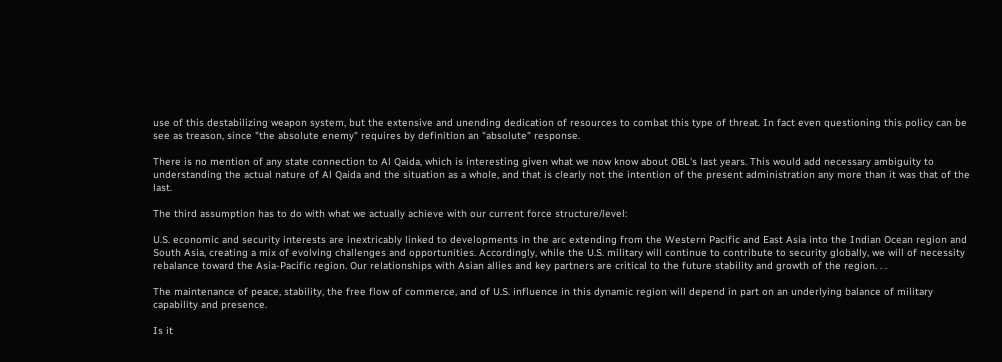use of this destabilizing weapon system, but the extensive and unending dedication of resources to combat this type of threat. In fact even questioning this policy can be see as treason, since "the absolute enemy" requires by definition an "absolute" response.

There is no mention of any state connection to Al Qaida, which is interesting given what we now know about OBL's last years. This would add necessary ambiguity to understanding the actual nature of Al Qaida and the situation as a whole, and that is clearly not the intention of the present administration any more than it was that of the last.

The third assumption has to do with what we actually achieve with our current force structure/level:

U.S. economic and security interests are inextricably linked to developments in the arc extending from the Western Pacific and East Asia into the Indian Ocean region and South Asia, creating a mix of evolving challenges and opportunities. Accordingly, while the U.S. military will continue to contribute to security globally, we will of necessity rebalance toward the Asia-Pacific region. Our relationships with Asian allies and key partners are critical to the future stability and growth of the region. . .

The maintenance of peace, stability, the free flow of commerce, and of U.S. influence in this dynamic region will depend in part on an underlying balance of military capability and presence.

Is it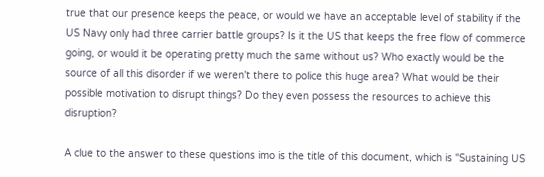true that our presence keeps the peace, or would we have an acceptable level of stability if the US Navy only had three carrier battle groups? Is it the US that keeps the free flow of commerce going, or would it be operating pretty much the same without us? Who exactly would be the source of all this disorder if we weren't there to police this huge area? What would be their possible motivation to disrupt things? Do they even possess the resources to achieve this disruption?

A clue to the answer to these questions imo is the title of this document, which is "Sustaining US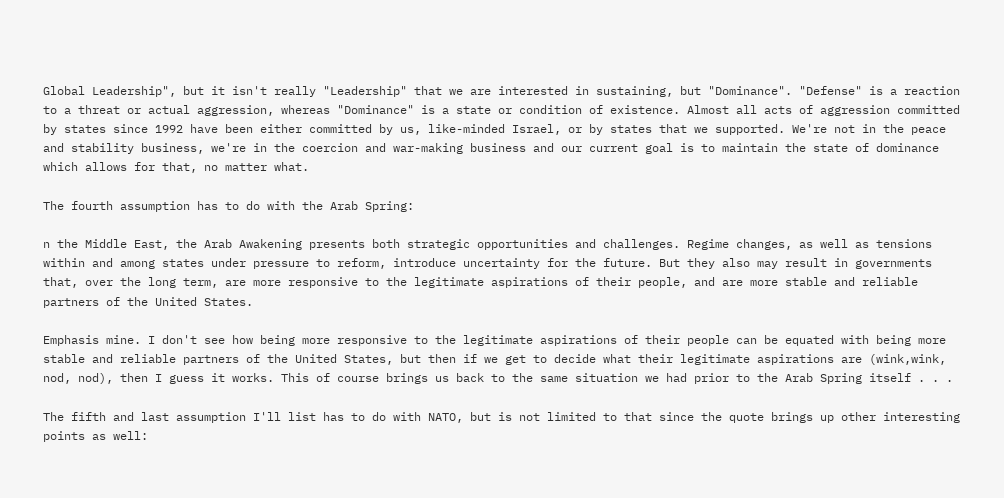Global Leadership", but it isn't really "Leadership" that we are interested in sustaining, but "Dominance". "Defense" is a reaction to a threat or actual aggression, whereas "Dominance" is a state or condition of existence. Almost all acts of aggression committed by states since 1992 have been either committed by us, like-minded Israel, or by states that we supported. We're not in the peace and stability business, we're in the coercion and war-making business and our current goal is to maintain the state of dominance which allows for that, no matter what.

The fourth assumption has to do with the Arab Spring:

n the Middle East, the Arab Awakening presents both strategic opportunities and challenges. Regime changes, as well as tensions within and among states under pressure to reform, introduce uncertainty for the future. But they also may result in governments that, over the long term, are more responsive to the legitimate aspirations of their people, and are more stable and reliable partners of the United States.

Emphasis mine. I don't see how being more responsive to the legitimate aspirations of their people can be equated with being more stable and reliable partners of the United States, but then if we get to decide what their legitimate aspirations are (wink,wink, nod, nod), then I guess it works. This of course brings us back to the same situation we had prior to the Arab Spring itself . . .

The fifth and last assumption I'll list has to do with NATO, but is not limited to that since the quote brings up other interesting points as well: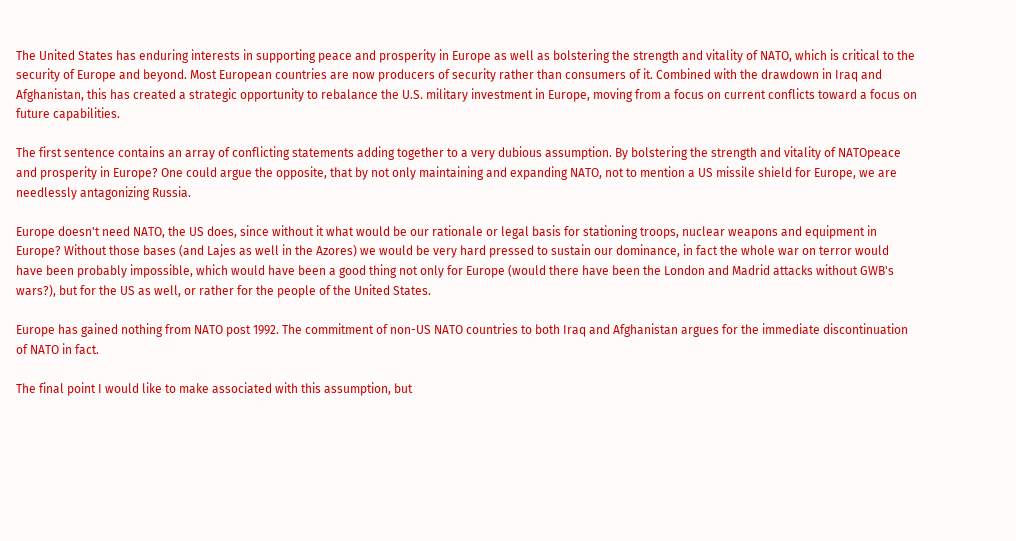The United States has enduring interests in supporting peace and prosperity in Europe as well as bolstering the strength and vitality of NATO, which is critical to the security of Europe and beyond. Most European countries are now producers of security rather than consumers of it. Combined with the drawdown in Iraq and Afghanistan, this has created a strategic opportunity to rebalance the U.S. military investment in Europe, moving from a focus on current conflicts toward a focus on future capabilities.

The first sentence contains an array of conflicting statements adding together to a very dubious assumption. By bolstering the strength and vitality of NATOpeace and prosperity in Europe? One could argue the opposite, that by not only maintaining and expanding NATO, not to mention a US missile shield for Europe, we are needlessly antagonizing Russia.

Europe doesn't need NATO, the US does, since without it what would be our rationale or legal basis for stationing troops, nuclear weapons and equipment in Europe? Without those bases (and Lajes as well in the Azores) we would be very hard pressed to sustain our dominance, in fact the whole war on terror would have been probably impossible, which would have been a good thing not only for Europe (would there have been the London and Madrid attacks without GWB's wars?), but for the US as well, or rather for the people of the United States.

Europe has gained nothing from NATO post 1992. The commitment of non-US NATO countries to both Iraq and Afghanistan argues for the immediate discontinuation of NATO in fact.

The final point I would like to make associated with this assumption, but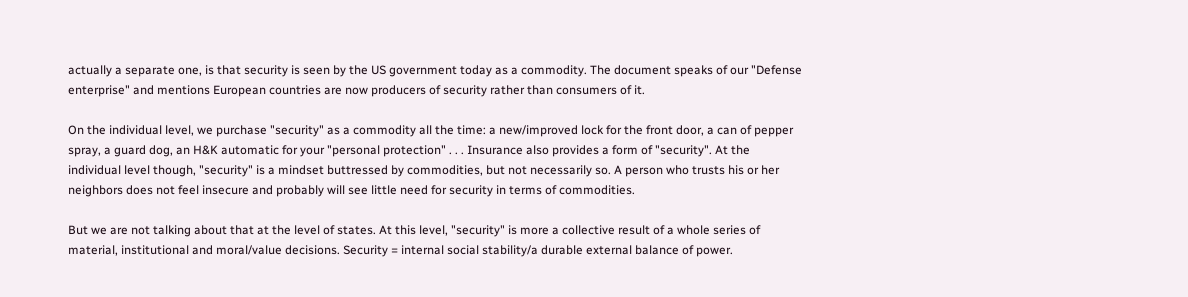actually a separate one, is that security is seen by the US government today as a commodity. The document speaks of our "Defense enterprise" and mentions European countries are now producers of security rather than consumers of it.

On the individual level, we purchase "security" as a commodity all the time: a new/improved lock for the front door, a can of pepper spray, a guard dog, an H&K automatic for your "personal protection" . . . Insurance also provides a form of "security". At the individual level though, "security" is a mindset buttressed by commodities, but not necessarily so. A person who trusts his or her neighbors does not feel insecure and probably will see little need for security in terms of commodities.

But we are not talking about that at the level of states. At this level, "security" is more a collective result of a whole series of material, institutional and moral/value decisions. Security = internal social stability/a durable external balance of power.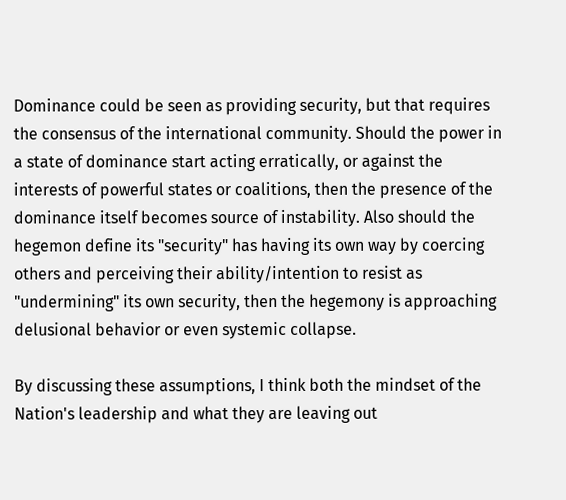Dominance could be seen as providing security, but that requires the consensus of the international community. Should the power in a state of dominance start acting erratically, or against the interests of powerful states or coalitions, then the presence of the dominance itself becomes source of instability. Also should the hegemon define its "security" has having its own way by coercing others and perceiving their ability/intention to resist as "undermining" its own security, then the hegemony is approaching delusional behavior or even systemic collapse.

By discussing these assumptions, I think both the mindset of the Nation's leadership and what they are leaving out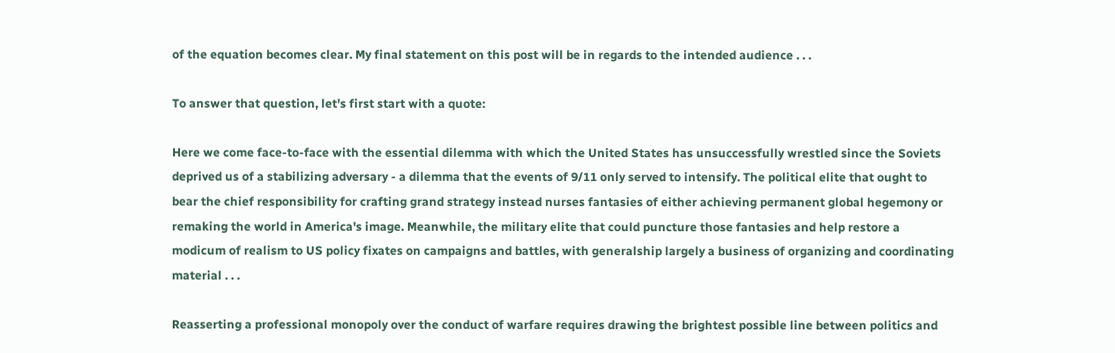of the equation becomes clear. My final statement on this post will be in regards to the intended audience . . .

To answer that question, let's first start with a quote:

Here we come face-to-face with the essential dilemma with which the United States has unsuccessfully wrestled since the Soviets deprived us of a stabilizing adversary - a dilemma that the events of 9/11 only served to intensify. The political elite that ought to bear the chief responsibility for crafting grand strategy instead nurses fantasies of either achieving permanent global hegemony or remaking the world in America's image. Meanwhile, the military elite that could puncture those fantasies and help restore a modicum of realism to US policy fixates on campaigns and battles, with generalship largely a business of organizing and coordinating material . . .

Reasserting a professional monopoly over the conduct of warfare requires drawing the brightest possible line between politics and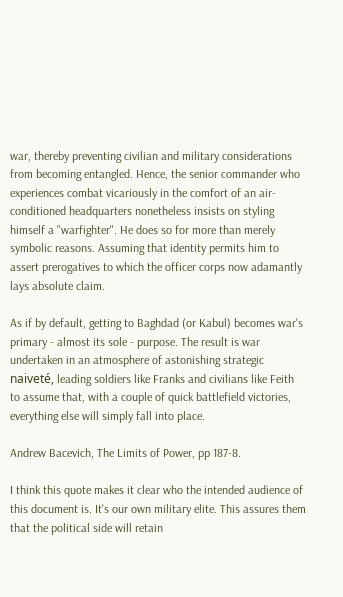war, thereby preventing civilian and military considerations from becoming entangled. Hence, the senior commander who experiences combat vicariously in the comfort of an air-conditioned headquarters nonetheless insists on styling himself a "warfighter". He does so for more than merely symbolic reasons. Assuming that identity permits him to assert prerogatives to which the officer corps now adamantly lays absolute claim.

As if by default, getting to Baghdad (or Kabul) becomes war's primary - almost its sole - purpose. The result is war undertaken in an atmosphere of astonishing strategic naiveté, leading soldiers like Franks and civilians like Feith to assume that, with a couple of quick battlefield victories, everything else will simply fall into place.

Andrew Bacevich, The Limits of Power, pp 187-8.

I think this quote makes it clear who the intended audience of this document is. It's our own military elite. This assures them that the political side will retain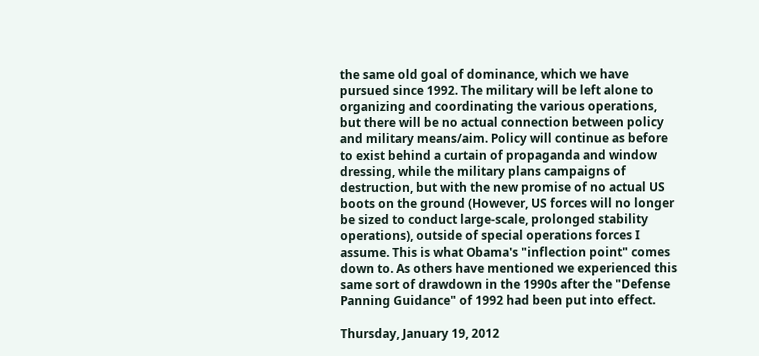the same old goal of dominance, which we have pursued since 1992. The military will be left alone to organizing and coordinating the various operations, but there will be no actual connection between policy and military means/aim. Policy will continue as before to exist behind a curtain of propaganda and window dressing, while the military plans campaigns of destruction, but with the new promise of no actual US boots on the ground (However, US forces will no longer be sized to conduct large-scale, prolonged stability operations), outside of special operations forces I assume. This is what Obama's "inflection point" comes down to. As others have mentioned we experienced this same sort of drawdown in the 1990s after the "Defense Panning Guidance" of 1992 had been put into effect.

Thursday, January 19, 2012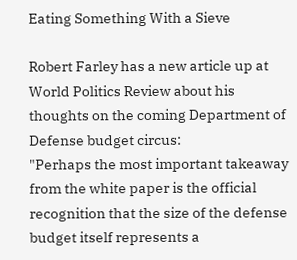Eating Something With a Sieve

Robert Farley has a new article up at World Politics Review about his thoughts on the coming Department of Defense budget circus:
"Perhaps the most important takeaway from the white paper is the official recognition that the size of the defense budget itself represents a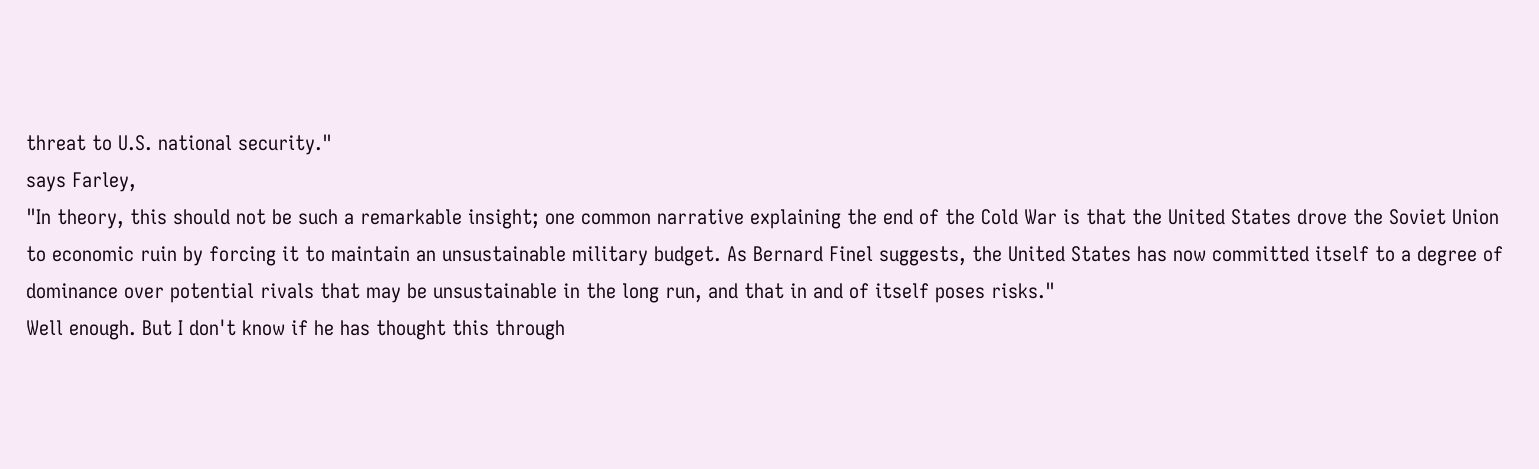threat to U.S. national security."
says Farley,
"In theory, this should not be such a remarkable insight; one common narrative explaining the end of the Cold War is that the United States drove the Soviet Union to economic ruin by forcing it to maintain an unsustainable military budget. As Bernard Finel suggests, the United States has now committed itself to a degree of dominance over potential rivals that may be unsustainable in the long run, and that in and of itself poses risks."
Well enough. But I don't know if he has thought this through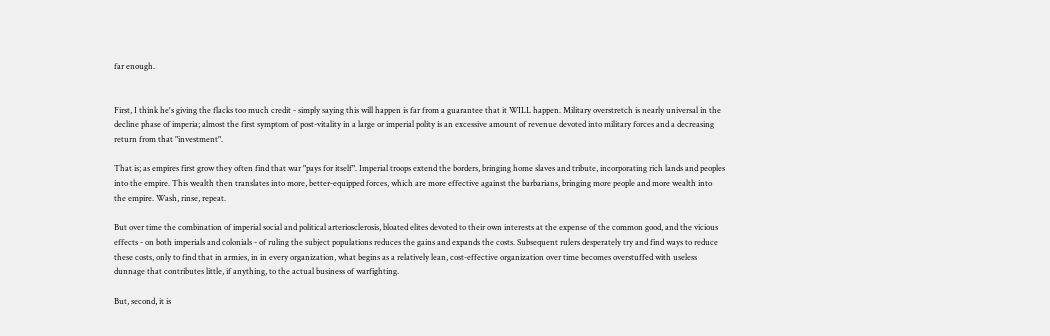far enough.


First, I think he's giving the flacks too much credit - simply saying this will happen is far from a guarantee that it WILL happen. Military overstretch is nearly universal in the decline phase of imperia; almost the first symptom of post-vitality in a large or imperial polity is an excessive amount of revenue devoted into military forces and a decreasing return from that "investment".

That is; as empires first grow they often find that war "pays for itself". Imperial troops extend the borders, bringing home slaves and tribute, incorporating rich lands and peoples into the empire. This wealth then translates into more, better-equipped forces, which are more effective against the barbarians, bringing more people and more wealth into the empire. Wash, rinse, repeat.

But over time the combination of imperial social and political arteriosclerosis, bloated elites devoted to their own interests at the expense of the common good, and the vicious effects - on both imperials and colonials - of ruling the subject populations reduces the gains and expands the costs. Subsequent rulers desperately try and find ways to reduce these costs, only to find that in armies, in in every organization, what begins as a relatively lean, cost-effective organization over time becomes overstuffed with useless dunnage that contributes little, if anything, to the actual business of warfighting.

But, second, it is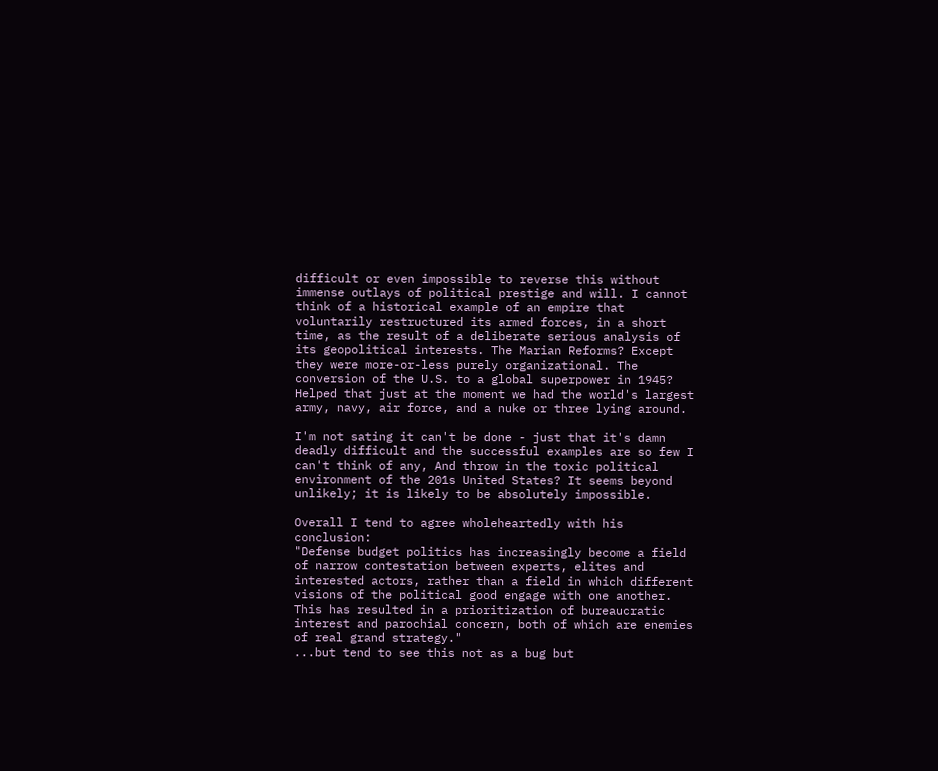difficult or even impossible to reverse this without immense outlays of political prestige and will. I cannot think of a historical example of an empire that voluntarily restructured its armed forces, in a short time, as the result of a deliberate serious analysis of its geopolitical interests. The Marian Reforms? Except they were more-or-less purely organizational. The conversion of the U.S. to a global superpower in 1945? Helped that just at the moment we had the world's largest army, navy, air force, and a nuke or three lying around.

I'm not sating it can't be done - just that it's damn deadly difficult and the successful examples are so few I can't think of any, And throw in the toxic political environment of the 201s United States? It seems beyond unlikely; it is likely to be absolutely impossible.

Overall I tend to agree wholeheartedly with his conclusion:
"Defense budget politics has increasingly become a field of narrow contestation between experts, elites and interested actors, rather than a field in which different visions of the political good engage with one another. This has resulted in a prioritization of bureaucratic interest and parochial concern, both of which are enemies of real grand strategy."
...but tend to see this not as a bug but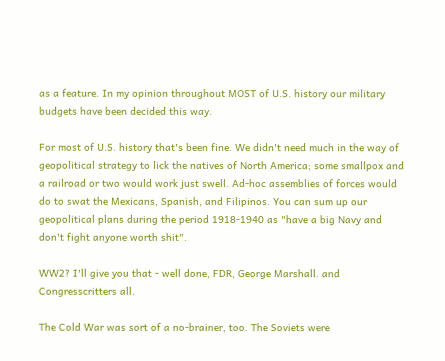as a feature. In my opinion throughout MOST of U.S. history our military budgets have been decided this way.

For most of U.S. history that's been fine. We didn't need much in the way of geopolitical strategy to lick the natives of North America; some smallpox and a railroad or two would work just swell. Ad-hoc assemblies of forces would do to swat the Mexicans, Spanish, and Filipinos. You can sum up our geopolitical plans during the period 1918-1940 as "have a big Navy and don't fight anyone worth shit".

WW2? I'll give you that - well done, FDR, George Marshall. and Congresscritters all.

The Cold War was sort of a no-brainer, too. The Soviets were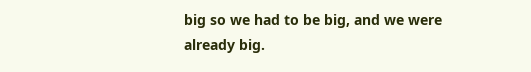big so we had to be big, and we were already big.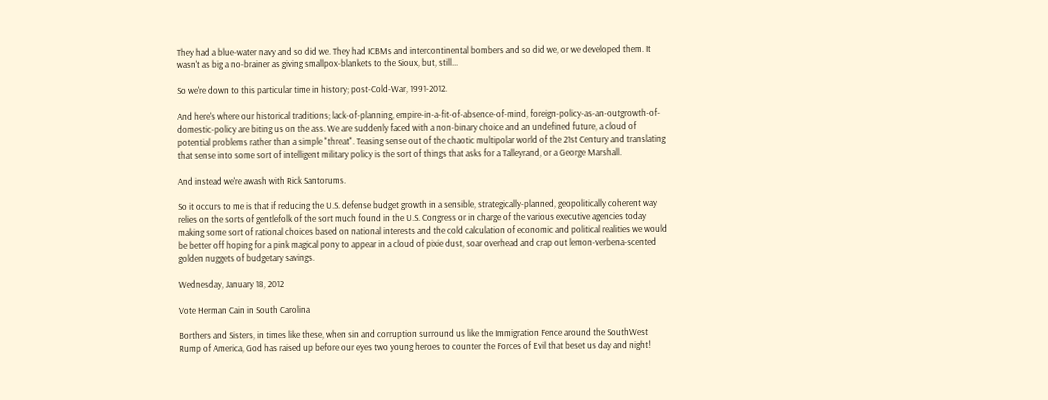They had a blue-water navy and so did we. They had ICBMs and intercontinental bombers and so did we, or we developed them. It wasn't as big a no-brainer as giving smallpox-blankets to the Sioux, but, still...

So we're down to this particular time in history; post-Cold-War, 1991-2012.

And here's where our historical traditions; lack-of-planning, empire-in-a-fit-of-absence-of-mind, foreign-policy-as-an-outgrowth-of-domestic-policy are biting us on the ass. We are suddenly faced with a non-binary choice and an undefined future, a cloud of potential problems rather than a simple "threat". Teasing sense out of the chaotic multipolar world of the 21st Century and translating that sense into some sort of intelligent military policy is the sort of things that asks for a Talleyrand, or a George Marshall.

And instead we're awash with Rick Santorums.

So it occurs to me is that if reducing the U.S. defense budget growth in a sensible, strategically-planned, geopolitically coherent way relies on the sorts of gentlefolk of the sort much found in the U.S. Congress or in charge of the various executive agencies today making some sort of rational choices based on national interests and the cold calculation of economic and political realities we would be better off hoping for a pink magical pony to appear in a cloud of pixie dust, soar overhead and crap out lemon-verbena-scented golden nuggets of budgetary savings.

Wednesday, January 18, 2012

Vote Herman Cain in South Carolina

Borthers and Sisters, in times like these, when sin and corruption surround us like the Immigration Fence around the SouthWest Rump of America, God has raised up before our eyes two young heroes to counter the Forces of Evil that beset us day and night!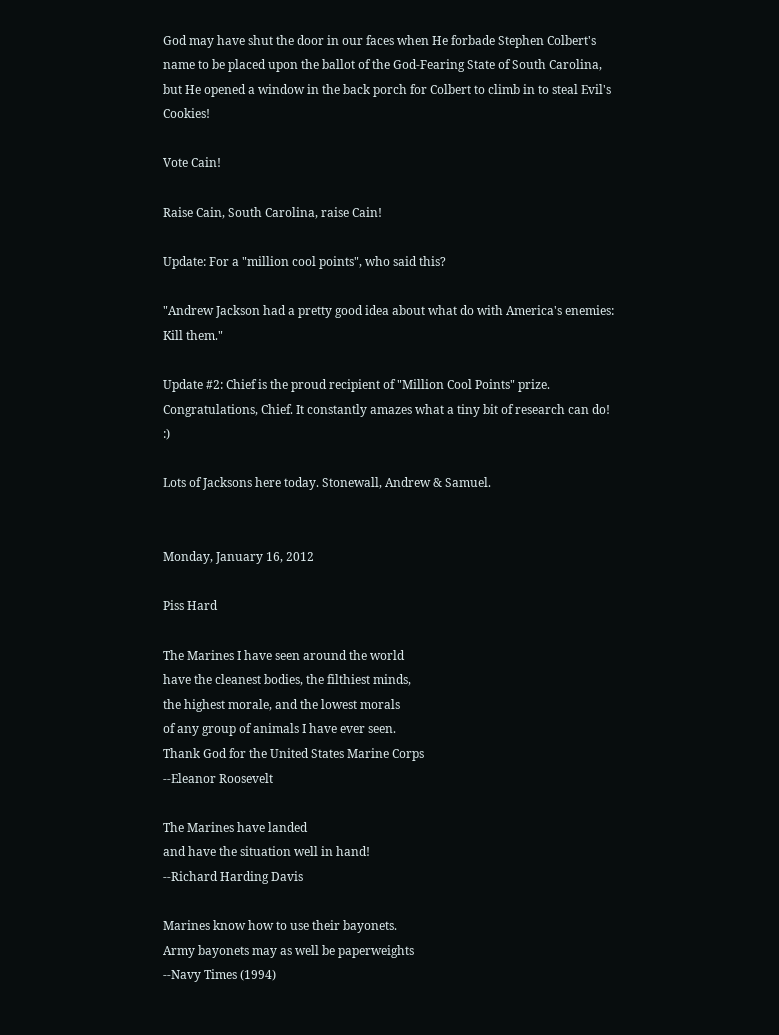God may have shut the door in our faces when He forbade Stephen Colbert's name to be placed upon the ballot of the God-Fearing State of South Carolina, but He opened a window in the back porch for Colbert to climb in to steal Evil's Cookies!

Vote Cain!

Raise Cain, South Carolina, raise Cain!

Update: For a "million cool points", who said this?

"Andrew Jackson had a pretty good idea about what do with America's enemies: Kill them."

Update #2: Chief is the proud recipient of "Million Cool Points" prize. Congratulations, Chief. It constantly amazes what a tiny bit of research can do! :)

Lots of Jacksons here today. Stonewall, Andrew & Samuel.


Monday, January 16, 2012

Piss Hard

The Marines I have seen around the world
have the cleanest bodies, the filthiest minds,
the highest morale, and the lowest morals
of any group of animals I have ever seen.
Thank God for the United States Marine Corps
--Eleanor Roosevelt

The Marines have landed
and have the situation well in hand!
--Richard Harding Davis

Marines know how to use their bayonets.
Army bayonets may as well be paperweights
--Navy Times (1994)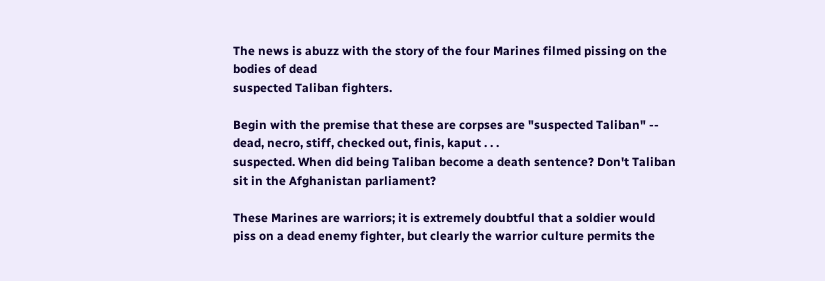The news is abuzz with the story of the four Marines filmed pissing on the bodies of dead
suspected Taliban fighters.

Begin with the premise that these are corpses are "suspected Taliban" -- dead, necro, stiff, checked out, finis, kaput . . .
suspected. When did being Taliban become a death sentence? Don't Taliban sit in the Afghanistan parliament?

These Marines are warriors; it is extremely doubtful that a soldier would piss on a dead enemy fighter, but clearly the warrior culture permits the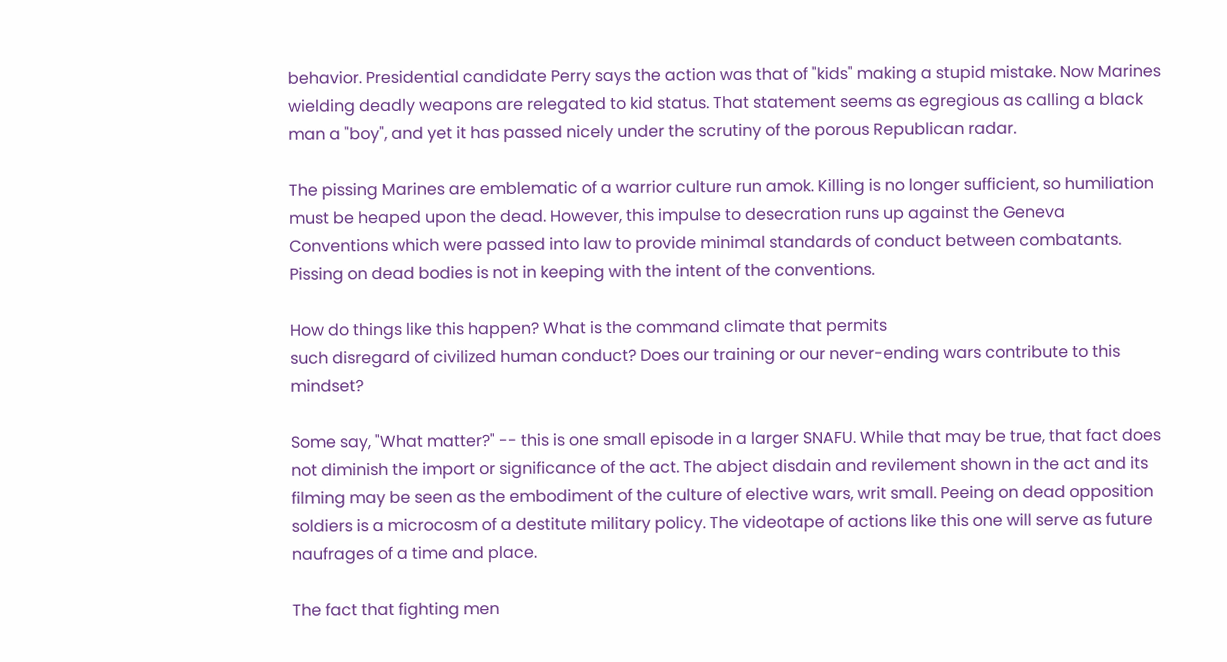behavior. Presidential candidate Perry says the action was that of "kids" making a stupid mistake. Now Marines wielding deadly weapons are relegated to kid status. That statement seems as egregious as calling a black man a "boy", and yet it has passed nicely under the scrutiny of the porous Republican radar.

The pissing Marines are emblematic of a warrior culture run amok. Killing is no longer sufficient, so humiliation must be heaped upon the dead. However, this impulse to desecration runs up against the Geneva Conventions which were passed into law to provide minimal standards of conduct between combatants. Pissing on dead bodies is not in keeping with the intent of the conventions.

How do things like this happen? What is the command climate that permits
such disregard of civilized human conduct? Does our training or our never-ending wars contribute to this mindset?

Some say, "What matter?" -- this is one small episode in a larger SNAFU. While that may be true, that fact does not diminish the import or significance of the act. The abject disdain and revilement shown in the act and its filming may be seen as the embodiment of the culture of elective wars, writ small. Peeing on dead opposition soldiers is a microcosm of a destitute military policy. The videotape of actions like this one will serve as future
naufrages of a time and place.

The fact that fighting men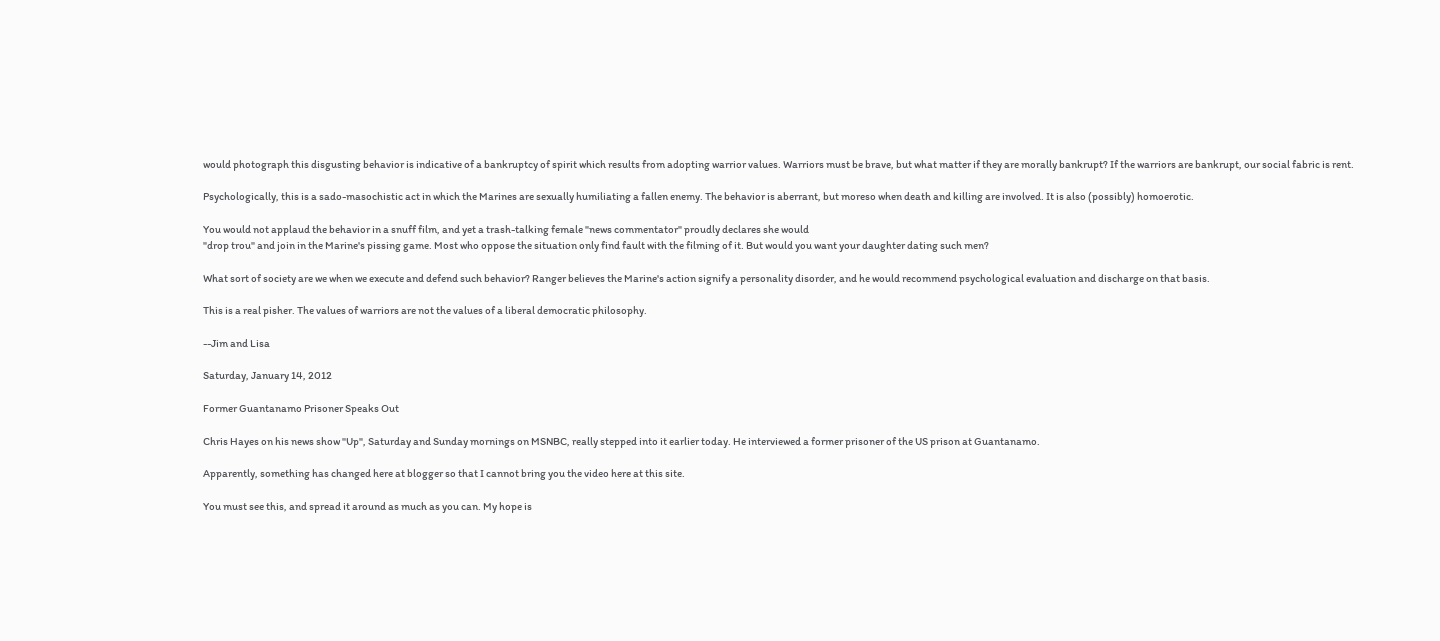would photograph this disgusting behavior is indicative of a bankruptcy of spirit which results from adopting warrior values. Warriors must be brave, but what matter if they are morally bankrupt? If the warriors are bankrupt, our social fabric is rent.

Psychologically, this is a sado-masochistic act in which the Marines are sexually humiliating a fallen enemy. The behavior is aberrant, but moreso when death and killing are involved. It is also (possibly) homoerotic.

You would not applaud the behavior in a snuff film, and yet a trash-talking female "news commentator" proudly declares she would
"drop trou" and join in the Marine's pissing game. Most who oppose the situation only find fault with the filming of it. But would you want your daughter dating such men?

What sort of society are we when we execute and defend such behavior? Ranger believes the Marine's action signify a personality disorder, and he would recommend psychological evaluation and discharge on that basis.

This is a real pisher. The values of warriors are not the values of a liberal democratic philosophy.

--Jim and Lisa

Saturday, January 14, 2012

Former Guantanamo Prisoner Speaks Out

Chris Hayes on his news show "Up", Saturday and Sunday mornings on MSNBC, really stepped into it earlier today. He interviewed a former prisoner of the US prison at Guantanamo.

Apparently, something has changed here at blogger so that I cannot bring you the video here at this site.

You must see this, and spread it around as much as you can. My hope is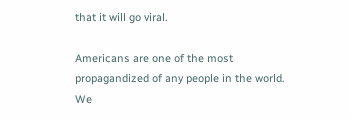that it will go viral.

Americans are one of the most propagandized of any people in the world. We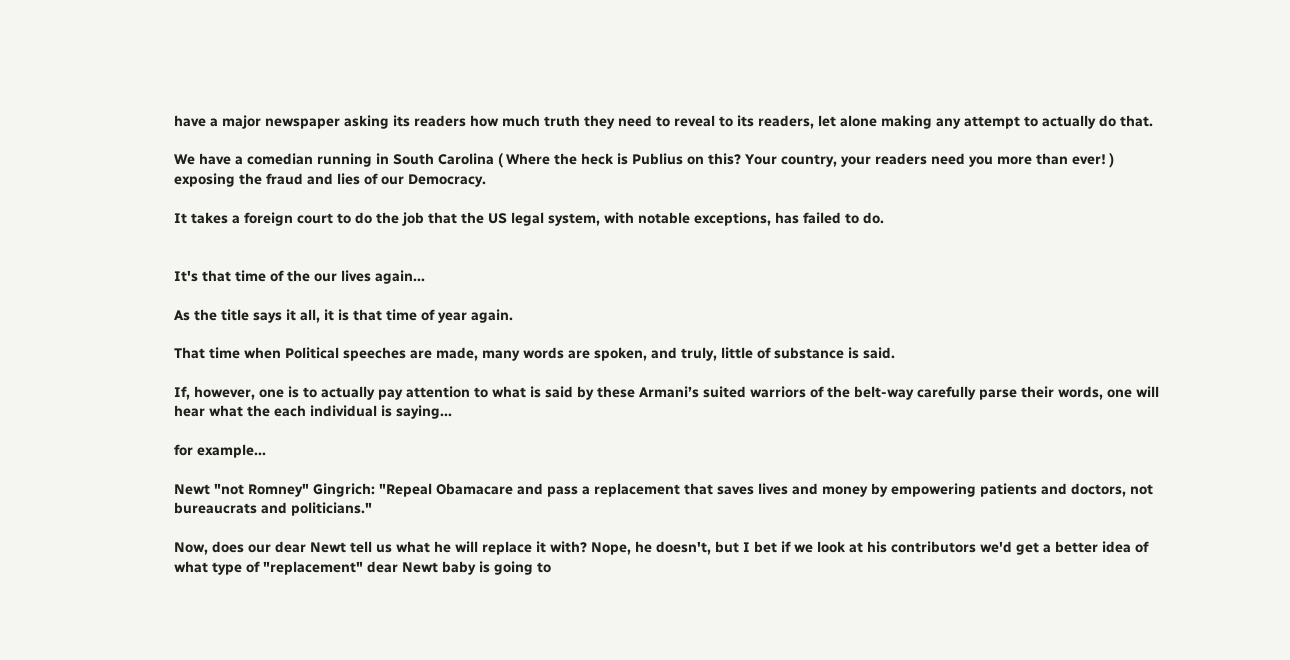have a major newspaper asking its readers how much truth they need to reveal to its readers, let alone making any attempt to actually do that.

We have a comedian running in South Carolina ( Where the heck is Publius on this? Your country, your readers need you more than ever! ) exposing the fraud and lies of our Democracy.

It takes a foreign court to do the job that the US legal system, with notable exceptions, has failed to do.


It's that time of the our lives again...

As the title says it all, it is that time of year again.

That time when Political speeches are made, many words are spoken, and truly, little of substance is said.

If, however, one is to actually pay attention to what is said by these Armani’s suited warriors of the belt-way carefully parse their words, one will hear what the each individual is saying...

for example...

Newt "not Romney" Gingrich: "Repeal Obamacare and pass a replacement that saves lives and money by empowering patients and doctors, not bureaucrats and politicians."

Now, does our dear Newt tell us what he will replace it with? Nope, he doesn't, but I bet if we look at his contributors we'd get a better idea of what type of "replacement" dear Newt baby is going to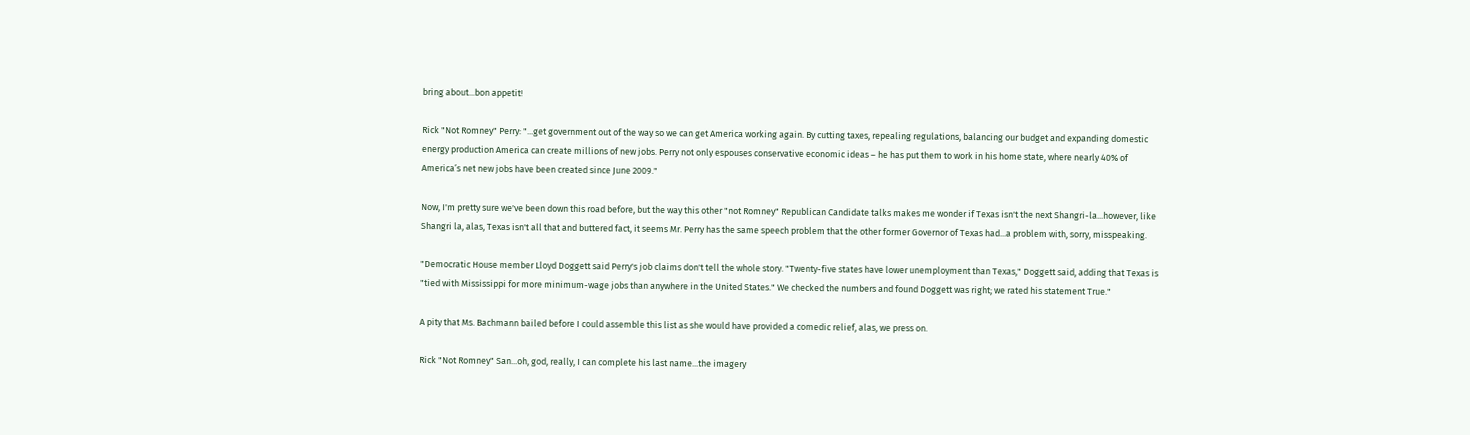bring about...bon appetit!

Rick "Not Romney" Perry: "...get government out of the way so we can get America working again. By cutting taxes, repealing regulations, balancing our budget and expanding domestic energy production America can create millions of new jobs. Perry not only espouses conservative economic ideas – he has put them to work in his home state, where nearly 40% of America’s net new jobs have been created since June 2009."

Now, I'm pretty sure we've been down this road before, but the way this other "not Romney" Republican Candidate talks makes me wonder if Texas isn't the next Shangri-la...however, like Shangri la, alas, Texas isn't all that and buttered fact, it seems Mr. Perry has the same speech problem that the other former Governor of Texas had...a problem with, sorry, misspeaking.

"Democratic House member Lloyd Doggett said Perry's job claims don't tell the whole story. "Twenty-five states have lower unemployment than Texas," Doggett said, adding that Texas is "tied with Mississippi for more minimum-wage jobs than anywhere in the United States." We checked the numbers and found Doggett was right; we rated his statement True."

A pity that Ms. Bachmann bailed before I could assemble this list as she would have provided a comedic relief, alas, we press on.

Rick "Not Romney" San...oh, god, really, I can complete his last name...the imagery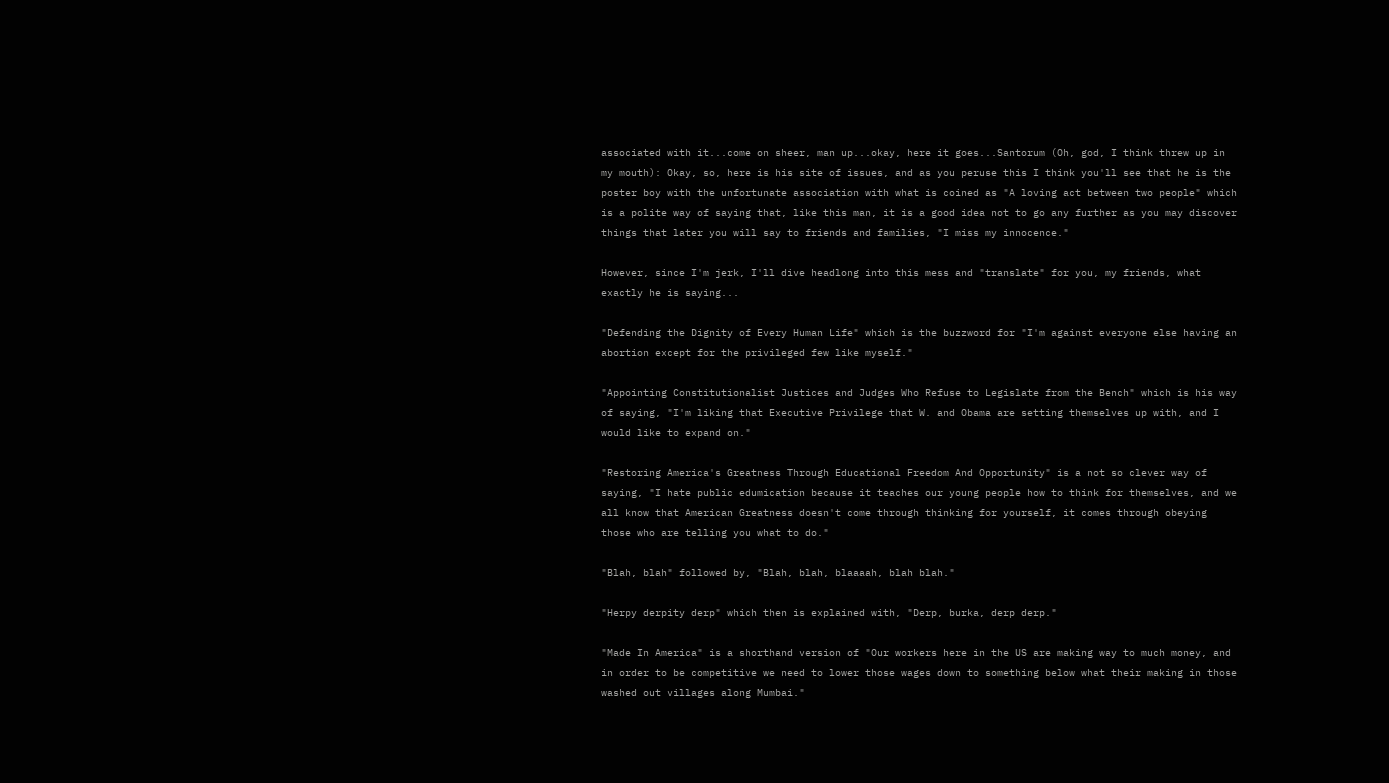associated with it...come on sheer, man up...okay, here it goes...Santorum (Oh, god, I think threw up in my mouth): Okay, so, here is his site of issues, and as you peruse this I think you'll see that he is the poster boy with the unfortunate association with what is coined as "A loving act between two people" which is a polite way of saying that, like this man, it is a good idea not to go any further as you may discover things that later you will say to friends and families, "I miss my innocence."

However, since I'm jerk, I'll dive headlong into this mess and "translate" for you, my friends, what exactly he is saying...

"Defending the Dignity of Every Human Life" which is the buzzword for "I'm against everyone else having an abortion except for the privileged few like myself."

"Appointing Constitutionalist Justices and Judges Who Refuse to Legislate from the Bench" which is his way of saying, "I'm liking that Executive Privilege that W. and Obama are setting themselves up with, and I would like to expand on."

"Restoring America's Greatness Through Educational Freedom And Opportunity" is a not so clever way of saying, "I hate public edumication because it teaches our young people how to think for themselves, and we all know that American Greatness doesn't come through thinking for yourself, it comes through obeying those who are telling you what to do."

"Blah, blah" followed by, "Blah, blah, blaaaah, blah blah."

"Herpy derpity derp" which then is explained with, "Derp, burka, derp derp."

"Made In America" is a shorthand version of "Our workers here in the US are making way to much money, and in order to be competitive we need to lower those wages down to something below what their making in those washed out villages along Mumbai."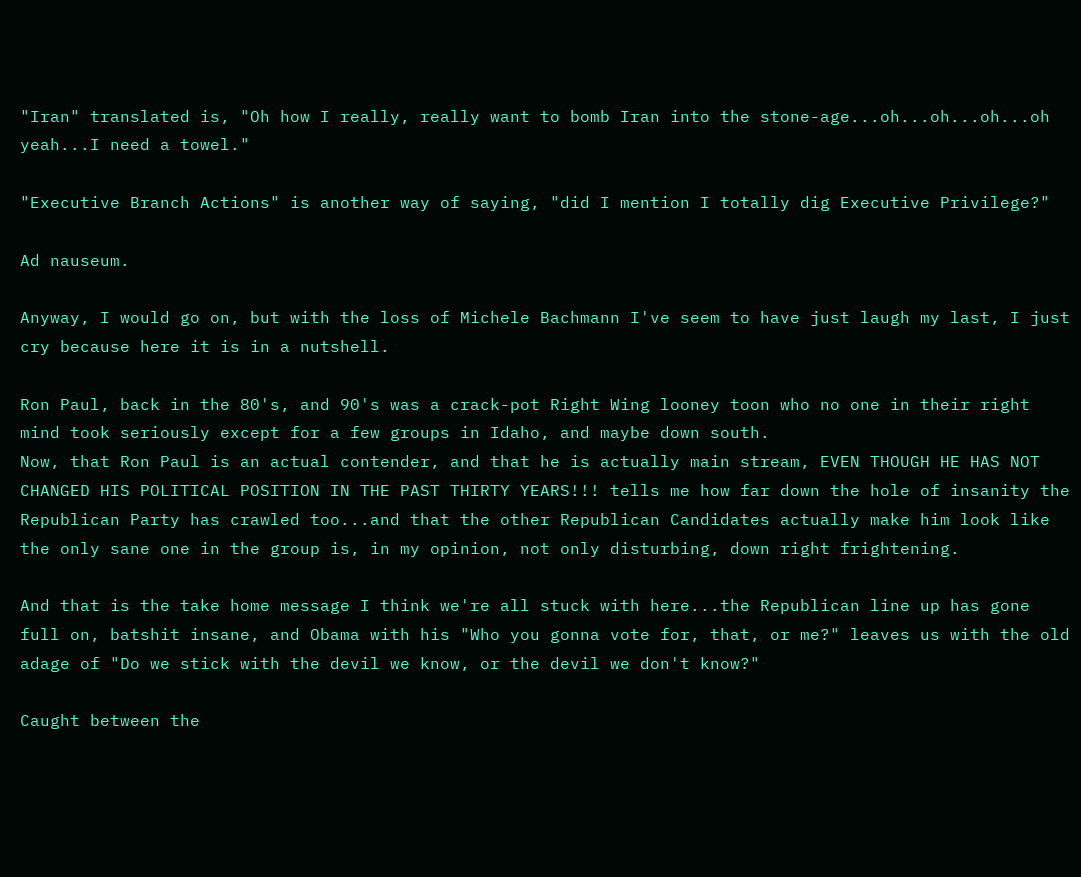"Iran" translated is, "Oh how I really, really want to bomb Iran into the stone-age...oh...oh...oh...oh yeah...I need a towel."

"Executive Branch Actions" is another way of saying, "did I mention I totally dig Executive Privilege?"

Ad nauseum.

Anyway, I would go on, but with the loss of Michele Bachmann I've seem to have just laugh my last, I just cry because here it is in a nutshell.

Ron Paul, back in the 80's, and 90's was a crack-pot Right Wing looney toon who no one in their right mind took seriously except for a few groups in Idaho, and maybe down south.
Now, that Ron Paul is an actual contender, and that he is actually main stream, EVEN THOUGH HE HAS NOT CHANGED HIS POLITICAL POSITION IN THE PAST THIRTY YEARS!!! tells me how far down the hole of insanity the Republican Party has crawled too...and that the other Republican Candidates actually make him look like the only sane one in the group is, in my opinion, not only disturbing, down right frightening.

And that is the take home message I think we're all stuck with here...the Republican line up has gone full on, batshit insane, and Obama with his "Who you gonna vote for, that, or me?" leaves us with the old adage of "Do we stick with the devil we know, or the devil we don't know?"

Caught between the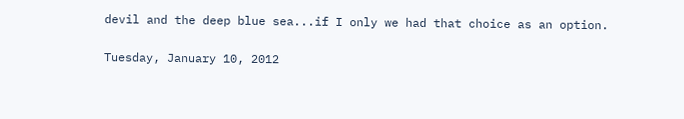devil and the deep blue sea...if I only we had that choice as an option.

Tuesday, January 10, 2012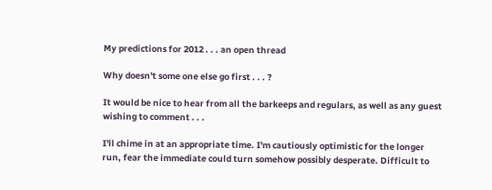My predictions for 2012 . . . an open thread

Why doesn't some one else go first . . . ?

It would be nice to hear from all the barkeeps and regulars, as well as any guest wishing to comment . . .

I'll chime in at an appropriate time. I'm cautiously optimistic for the longer run, fear the immediate could turn somehow possibly desperate. Difficult to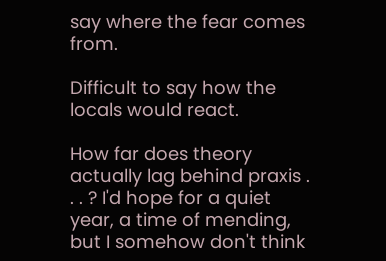say where the fear comes from.

Difficult to say how the locals would react.

How far does theory actually lag behind praxis . . . ? I'd hope for a quiet year, a time of mending, but I somehow don't think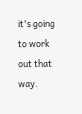it's going to work out that way.